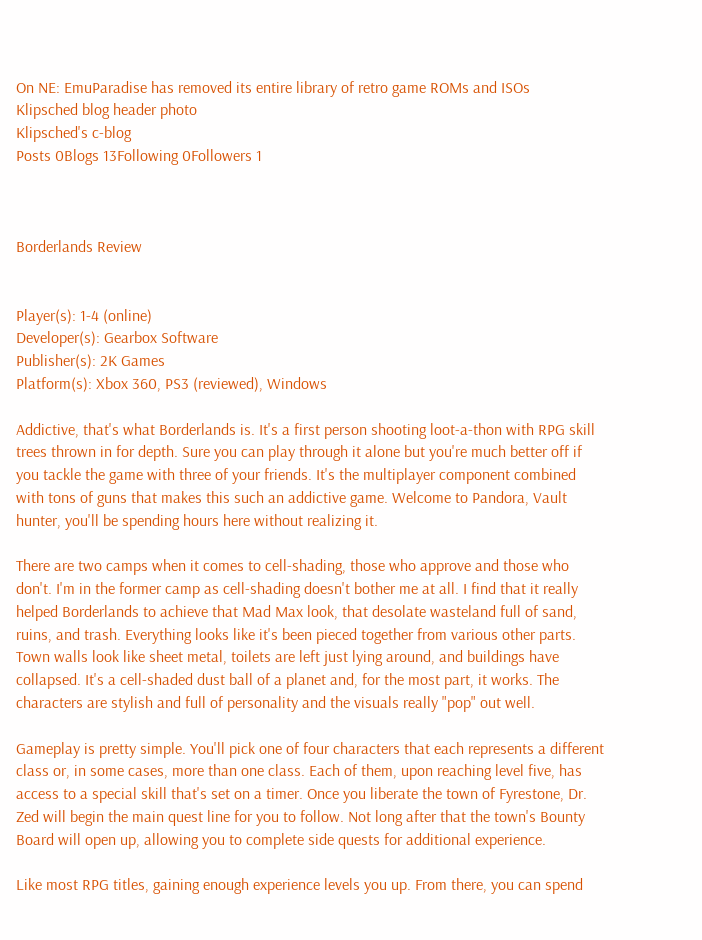On NE: EmuParadise has removed its entire library of retro game ROMs and ISOs
Klipsched blog header photo
Klipsched's c-blog
Posts 0Blogs 13Following 0Followers 1



Borderlands Review


Player(s): 1-4 (online)
Developer(s): Gearbox Software
Publisher(s): 2K Games
Platform(s): Xbox 360, PS3 (reviewed), Windows

Addictive, that's what Borderlands is. It's a first person shooting loot-a-thon with RPG skill trees thrown in for depth. Sure you can play through it alone but you're much better off if you tackle the game with three of your friends. It's the multiplayer component combined with tons of guns that makes this such an addictive game. Welcome to Pandora, Vault hunter, you'll be spending hours here without realizing it.

There are two camps when it comes to cell-shading, those who approve and those who don't. I'm in the former camp as cell-shading doesn't bother me at all. I find that it really helped Borderlands to achieve that Mad Max look, that desolate wasteland full of sand, ruins, and trash. Everything looks like it's been pieced together from various other parts. Town walls look like sheet metal, toilets are left just lying around, and buildings have collapsed. It's a cell-shaded dust ball of a planet and, for the most part, it works. The characters are stylish and full of personality and the visuals really "pop" out well.

Gameplay is pretty simple. You'll pick one of four characters that each represents a different class or, in some cases, more than one class. Each of them, upon reaching level five, has access to a special skill that's set on a timer. Once you liberate the town of Fyrestone, Dr. Zed will begin the main quest line for you to follow. Not long after that the town's Bounty Board will open up, allowing you to complete side quests for additional experience.

Like most RPG titles, gaining enough experience levels you up. From there, you can spend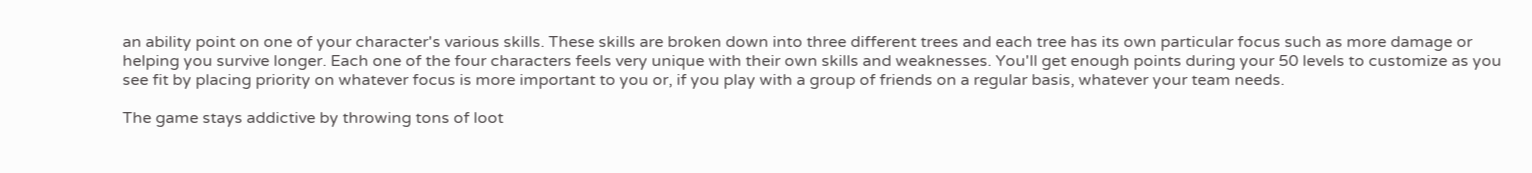an ability point on one of your character's various skills. These skills are broken down into three different trees and each tree has its own particular focus such as more damage or helping you survive longer. Each one of the four characters feels very unique with their own skills and weaknesses. You'll get enough points during your 50 levels to customize as you see fit by placing priority on whatever focus is more important to you or, if you play with a group of friends on a regular basis, whatever your team needs.

The game stays addictive by throwing tons of loot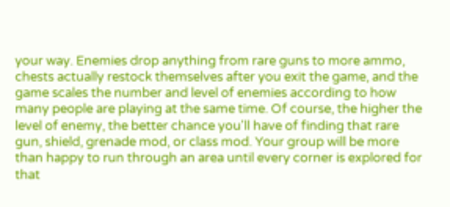your way. Enemies drop anything from rare guns to more ammo, chests actually restock themselves after you exit the game, and the game scales the number and level of enemies according to how many people are playing at the same time. Of course, the higher the level of enemy, the better chance you'll have of finding that rare gun, shield, grenade mod, or class mod. Your group will be more than happy to run through an area until every corner is explored for that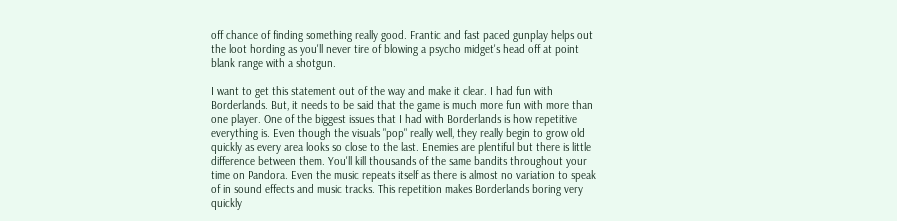off chance of finding something really good. Frantic and fast paced gunplay helps out the loot hording as you'll never tire of blowing a psycho midget's head off at point blank range with a shotgun.

I want to get this statement out of the way and make it clear. I had fun with Borderlands. But, it needs to be said that the game is much more fun with more than one player. One of the biggest issues that I had with Borderlands is how repetitive everything is. Even though the visuals "pop" really well, they really begin to grow old quickly as every area looks so close to the last. Enemies are plentiful but there is little difference between them. You'll kill thousands of the same bandits throughout your time on Pandora. Even the music repeats itself as there is almost no variation to speak of in sound effects and music tracks. This repetition makes Borderlands boring very quickly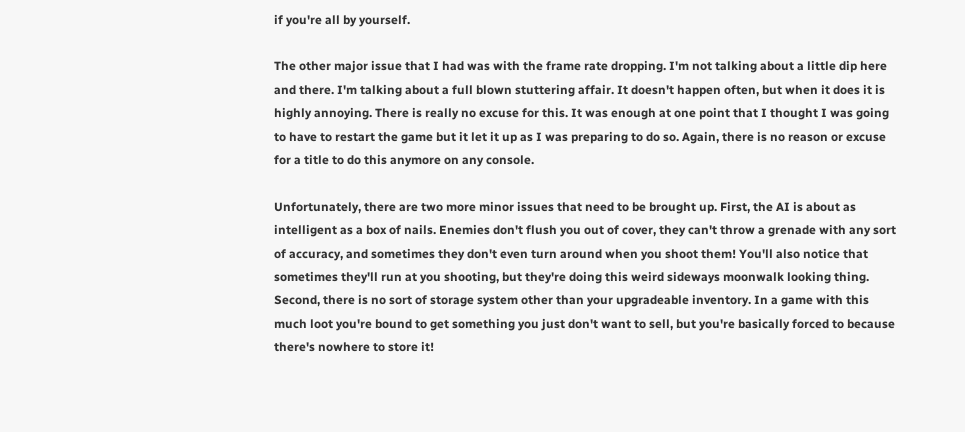if you're all by yourself.

The other major issue that I had was with the frame rate dropping. I'm not talking about a little dip here and there. I'm talking about a full blown stuttering affair. It doesn't happen often, but when it does it is highly annoying. There is really no excuse for this. It was enough at one point that I thought I was going to have to restart the game but it let it up as I was preparing to do so. Again, there is no reason or excuse for a title to do this anymore on any console.

Unfortunately, there are two more minor issues that need to be brought up. First, the AI is about as intelligent as a box of nails. Enemies don't flush you out of cover, they can't throw a grenade with any sort of accuracy, and sometimes they don't even turn around when you shoot them! You'll also notice that sometimes they'll run at you shooting, but they're doing this weird sideways moonwalk looking thing. Second, there is no sort of storage system other than your upgradeable inventory. In a game with this much loot you're bound to get something you just don't want to sell, but you're basically forced to because there's nowhere to store it!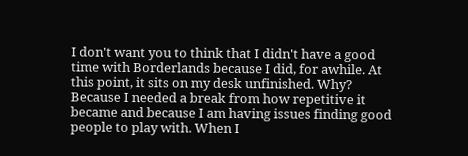I don't want you to think that I didn't have a good time with Borderlands because I did, for awhile. At this point, it sits on my desk unfinished. Why? Because I needed a break from how repetitive it became and because I am having issues finding good people to play with. When I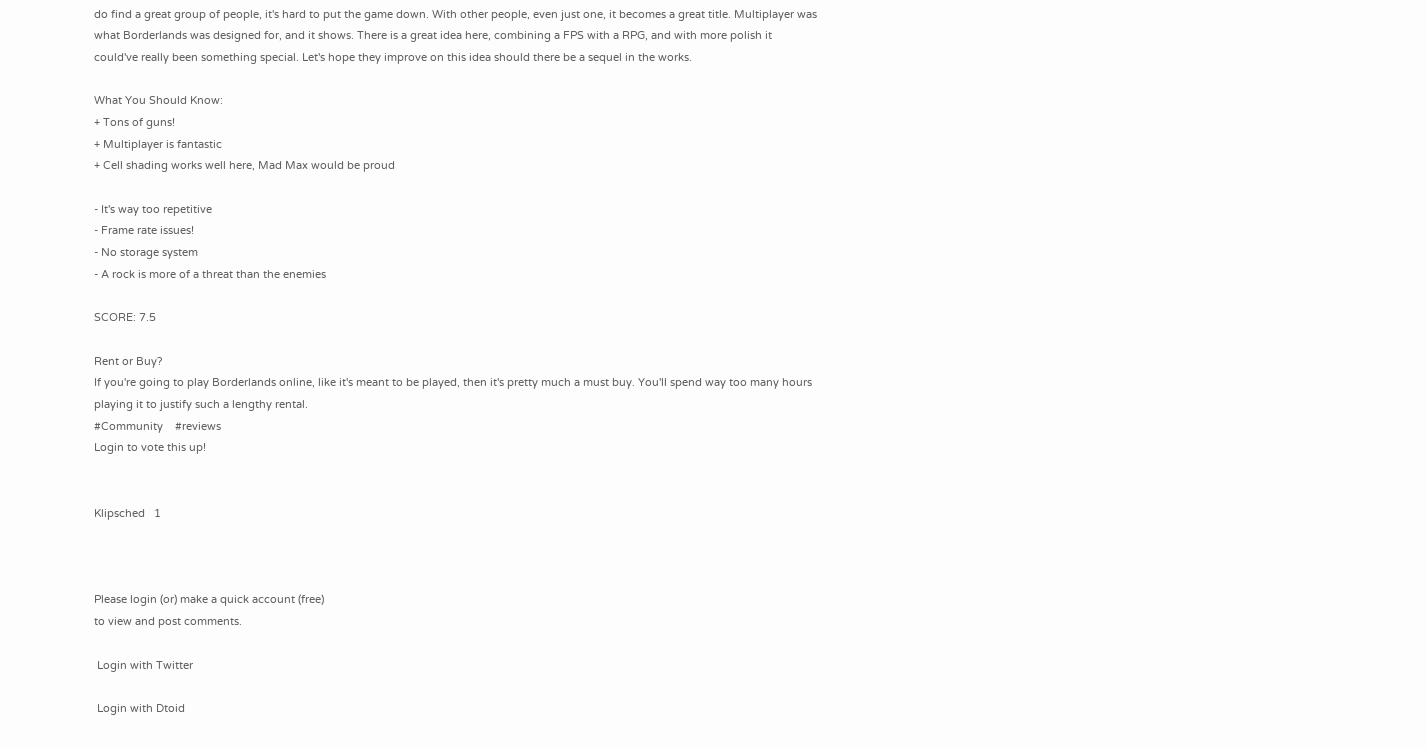do find a great group of people, it's hard to put the game down. With other people, even just one, it becomes a great title. Multiplayer was what Borderlands was designed for, and it shows. There is a great idea here, combining a FPS with a RPG, and with more polish it could've really been something special. Let's hope they improve on this idea should there be a sequel in the works.

What You Should Know:
+ Tons of guns!
+ Multiplayer is fantastic
+ Cell shading works well here, Mad Max would be proud

- It's way too repetitive
- Frame rate issues!
- No storage system
- A rock is more of a threat than the enemies

SCORE: 7.5

Rent or Buy?
If you're going to play Borderlands online, like it's meant to be played, then it's pretty much a must buy. You'll spend way too many hours playing it to justify such a lengthy rental.
#Community    #reviews
Login to vote this up!


Klipsched   1



Please login (or) make a quick account (free)
to view and post comments.

 Login with Twitter

 Login with Dtoid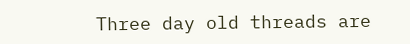Three day old threads are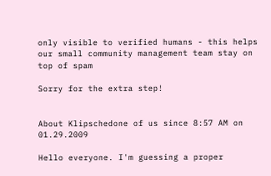only visible to verified humans - this helps our small community management team stay on top of spam

Sorry for the extra step!


About Klipschedone of us since 8:57 AM on 01.29.2009

Hello everyone. I'm guessing a proper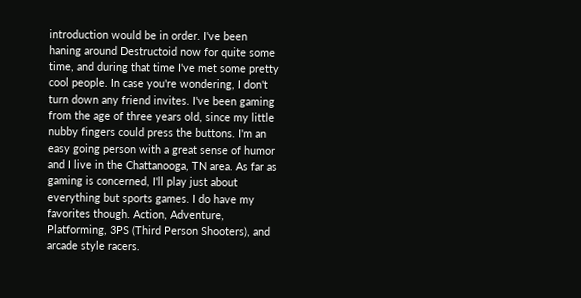introduction would be in order. I've been haning around Destructoid now for quite some time, and during that time I've met some pretty cool people. In case you're wondering, I don't turn down any friend invites. I've been gaming from the age of three years old, since my little nubby fingers could press the buttons. I'm an easy going person with a great sense of humor and I live in the Chattanooga, TN area. As far as gaming is concerned, I'll play just about everything but sports games. I do have my favorites though. Action, Adventure, Platforming, 3PS (Third Person Shooters), and arcade style racers.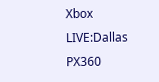Xbox LIVE:Dallas PX360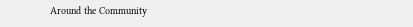Around the Community